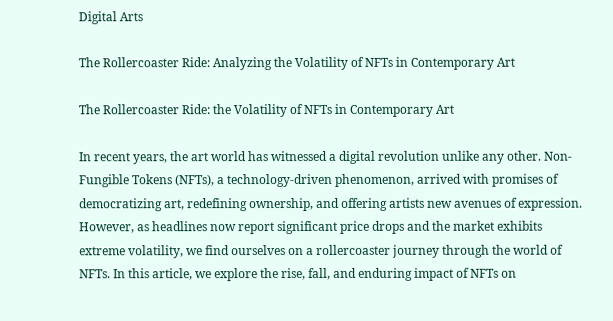Digital Arts

The Rollercoaster Ride: Analyzing the Volatility of NFTs in Contemporary Art

The Rollercoaster Ride: the Volatility of NFTs in Contemporary Art

In recent years, the art world has witnessed a digital revolution unlike any other. Non-Fungible Tokens (NFTs), a technology-driven phenomenon, arrived with promises of democratizing art, redefining ownership, and offering artists new avenues of expression. However, as headlines now report significant price drops and the market exhibits extreme volatility, we find ourselves on a rollercoaster journey through the world of NFTs. In this article, we explore the rise, fall, and enduring impact of NFTs on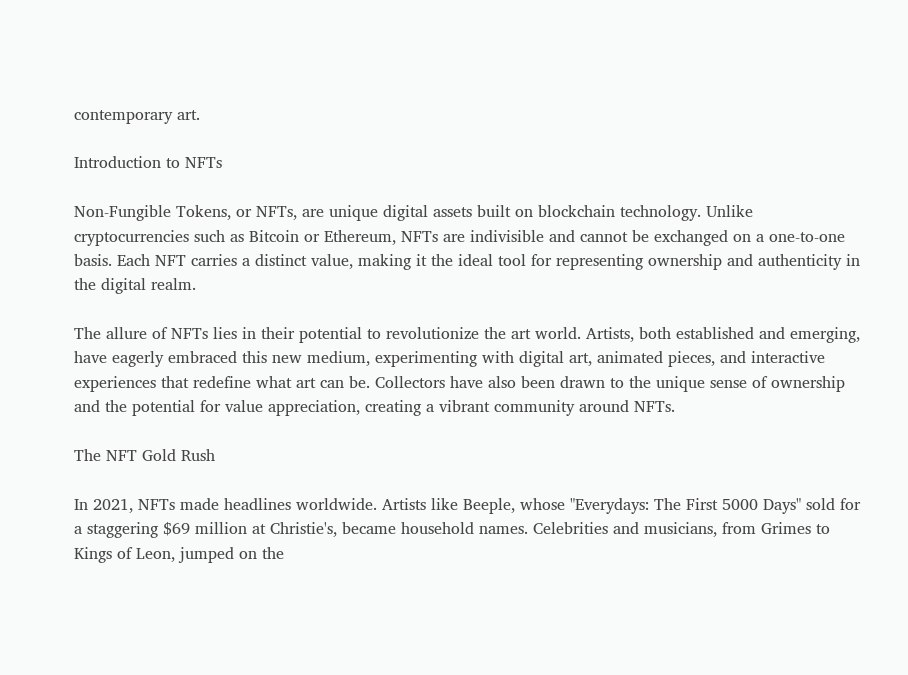contemporary art.

Introduction to NFTs

Non-Fungible Tokens, or NFTs, are unique digital assets built on blockchain technology. Unlike cryptocurrencies such as Bitcoin or Ethereum, NFTs are indivisible and cannot be exchanged on a one-to-one basis. Each NFT carries a distinct value, making it the ideal tool for representing ownership and authenticity in the digital realm.

The allure of NFTs lies in their potential to revolutionize the art world. Artists, both established and emerging, have eagerly embraced this new medium, experimenting with digital art, animated pieces, and interactive experiences that redefine what art can be. Collectors have also been drawn to the unique sense of ownership and the potential for value appreciation, creating a vibrant community around NFTs.

The NFT Gold Rush

In 2021, NFTs made headlines worldwide. Artists like Beeple, whose "Everydays: The First 5000 Days" sold for a staggering $69 million at Christie's, became household names. Celebrities and musicians, from Grimes to Kings of Leon, jumped on the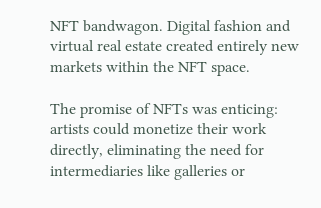NFT bandwagon. Digital fashion and virtual real estate created entirely new markets within the NFT space.

The promise of NFTs was enticing: artists could monetize their work directly, eliminating the need for intermediaries like galleries or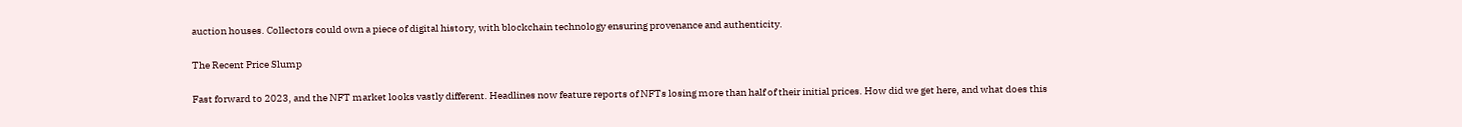auction houses. Collectors could own a piece of digital history, with blockchain technology ensuring provenance and authenticity.

The Recent Price Slump

Fast forward to 2023, and the NFT market looks vastly different. Headlines now feature reports of NFTs losing more than half of their initial prices. How did we get here, and what does this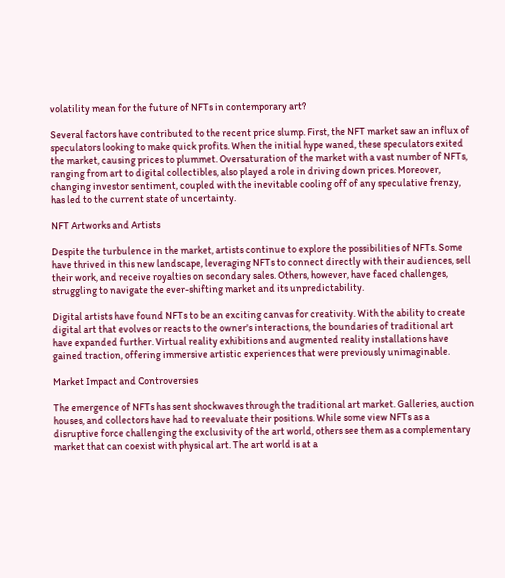volatility mean for the future of NFTs in contemporary art?

Several factors have contributed to the recent price slump. First, the NFT market saw an influx of speculators looking to make quick profits. When the initial hype waned, these speculators exited the market, causing prices to plummet. Oversaturation of the market with a vast number of NFTs, ranging from art to digital collectibles, also played a role in driving down prices. Moreover, changing investor sentiment, coupled with the inevitable cooling off of any speculative frenzy, has led to the current state of uncertainty.

NFT Artworks and Artists

Despite the turbulence in the market, artists continue to explore the possibilities of NFTs. Some have thrived in this new landscape, leveraging NFTs to connect directly with their audiences, sell their work, and receive royalties on secondary sales. Others, however, have faced challenges, struggling to navigate the ever-shifting market and its unpredictability.

Digital artists have found NFTs to be an exciting canvas for creativity. With the ability to create digital art that evolves or reacts to the owner's interactions, the boundaries of traditional art have expanded further. Virtual reality exhibitions and augmented reality installations have gained traction, offering immersive artistic experiences that were previously unimaginable.

Market Impact and Controversies

The emergence of NFTs has sent shockwaves through the traditional art market. Galleries, auction houses, and collectors have had to reevaluate their positions. While some view NFTs as a disruptive force challenging the exclusivity of the art world, others see them as a complementary market that can coexist with physical art. The art world is at a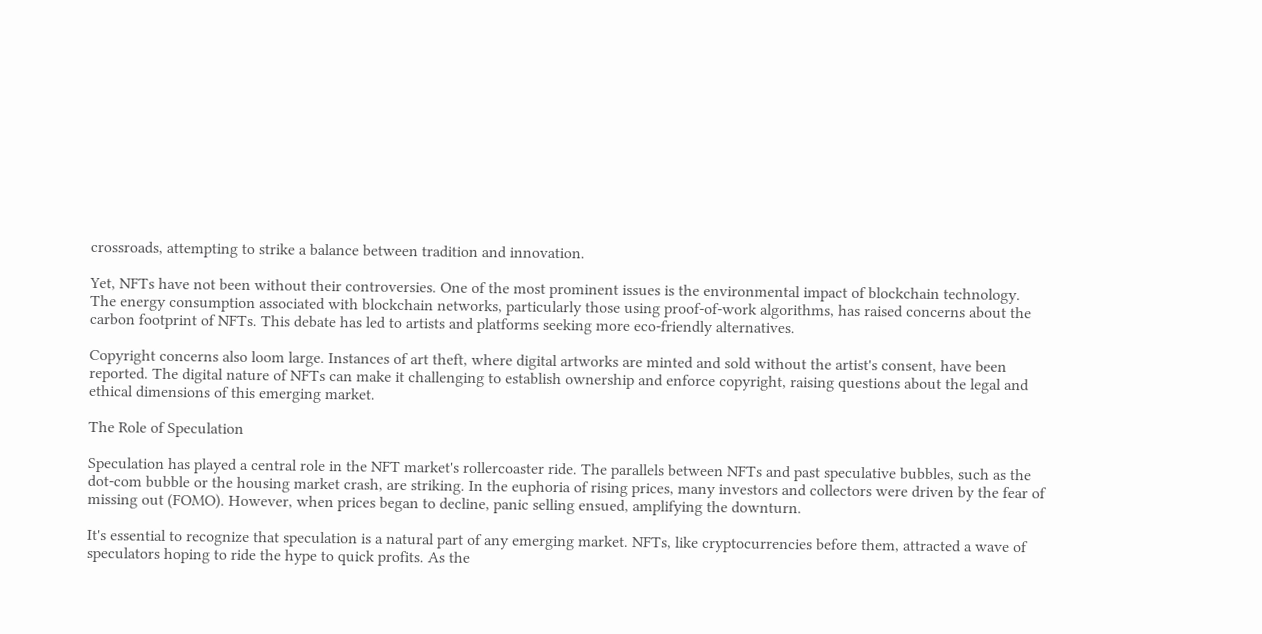crossroads, attempting to strike a balance between tradition and innovation.

Yet, NFTs have not been without their controversies. One of the most prominent issues is the environmental impact of blockchain technology. The energy consumption associated with blockchain networks, particularly those using proof-of-work algorithms, has raised concerns about the carbon footprint of NFTs. This debate has led to artists and platforms seeking more eco-friendly alternatives.

Copyright concerns also loom large. Instances of art theft, where digital artworks are minted and sold without the artist's consent, have been reported. The digital nature of NFTs can make it challenging to establish ownership and enforce copyright, raising questions about the legal and ethical dimensions of this emerging market.

The Role of Speculation

Speculation has played a central role in the NFT market's rollercoaster ride. The parallels between NFTs and past speculative bubbles, such as the dot-com bubble or the housing market crash, are striking. In the euphoria of rising prices, many investors and collectors were driven by the fear of missing out (FOMO). However, when prices began to decline, panic selling ensued, amplifying the downturn.

It's essential to recognize that speculation is a natural part of any emerging market. NFTs, like cryptocurrencies before them, attracted a wave of speculators hoping to ride the hype to quick profits. As the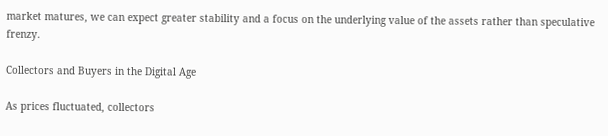market matures, we can expect greater stability and a focus on the underlying value of the assets rather than speculative frenzy.

Collectors and Buyers in the Digital Age

As prices fluctuated, collectors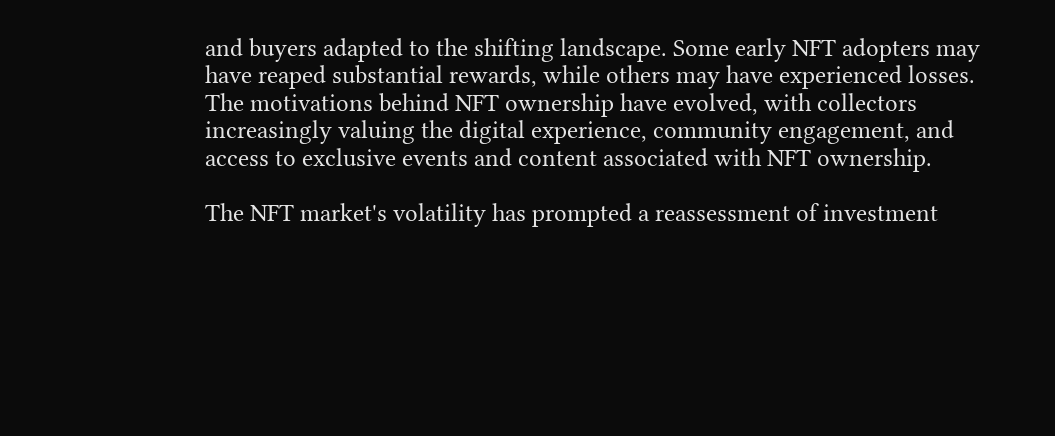and buyers adapted to the shifting landscape. Some early NFT adopters may have reaped substantial rewards, while others may have experienced losses. The motivations behind NFT ownership have evolved, with collectors increasingly valuing the digital experience, community engagement, and access to exclusive events and content associated with NFT ownership.

The NFT market's volatility has prompted a reassessment of investment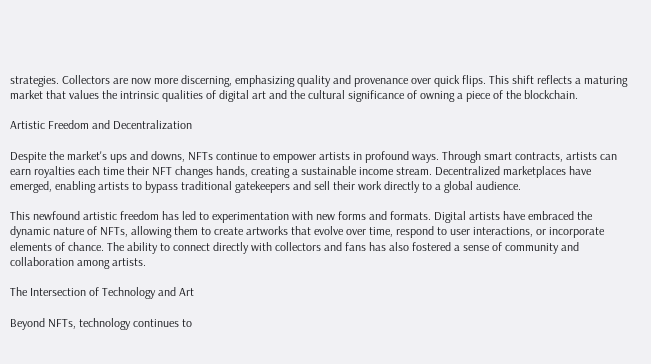strategies. Collectors are now more discerning, emphasizing quality and provenance over quick flips. This shift reflects a maturing market that values the intrinsic qualities of digital art and the cultural significance of owning a piece of the blockchain.

Artistic Freedom and Decentralization

Despite the market's ups and downs, NFTs continue to empower artists in profound ways. Through smart contracts, artists can earn royalties each time their NFT changes hands, creating a sustainable income stream. Decentralized marketplaces have emerged, enabling artists to bypass traditional gatekeepers and sell their work directly to a global audience.

This newfound artistic freedom has led to experimentation with new forms and formats. Digital artists have embraced the dynamic nature of NFTs, allowing them to create artworks that evolve over time, respond to user interactions, or incorporate elements of chance. The ability to connect directly with collectors and fans has also fostered a sense of community and collaboration among artists.

The Intersection of Technology and Art

Beyond NFTs, technology continues to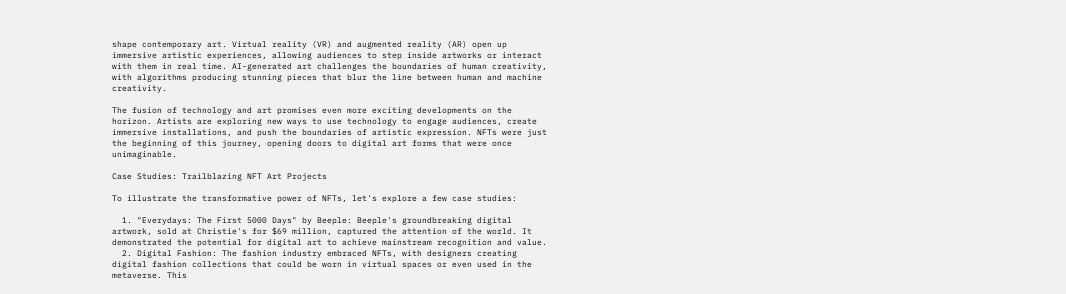shape contemporary art. Virtual reality (VR) and augmented reality (AR) open up immersive artistic experiences, allowing audiences to step inside artworks or interact with them in real time. AI-generated art challenges the boundaries of human creativity, with algorithms producing stunning pieces that blur the line between human and machine creativity.

The fusion of technology and art promises even more exciting developments on the horizon. Artists are exploring new ways to use technology to engage audiences, create immersive installations, and push the boundaries of artistic expression. NFTs were just the beginning of this journey, opening doors to digital art forms that were once unimaginable.

Case Studies: Trailblazing NFT Art Projects

To illustrate the transformative power of NFTs, let's explore a few case studies:

  1. "Everydays: The First 5000 Days" by Beeple: Beeple's groundbreaking digital artwork, sold at Christie's for $69 million, captured the attention of the world. It demonstrated the potential for digital art to achieve mainstream recognition and value.
  2. Digital Fashion: The fashion industry embraced NFTs, with designers creating digital fashion collections that could be worn in virtual spaces or even used in the metaverse. This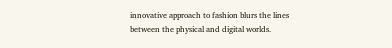innovative approach to fashion blurs the lines between the physical and digital worlds.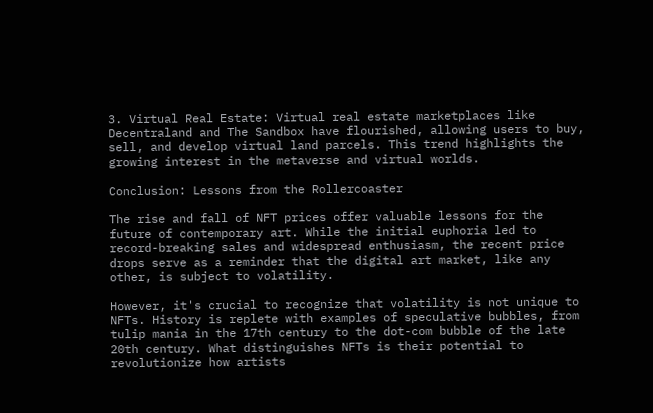3. Virtual Real Estate: Virtual real estate marketplaces like Decentraland and The Sandbox have flourished, allowing users to buy, sell, and develop virtual land parcels. This trend highlights the growing interest in the metaverse and virtual worlds.

Conclusion: Lessons from the Rollercoaster

The rise and fall of NFT prices offer valuable lessons for the future of contemporary art. While the initial euphoria led to record-breaking sales and widespread enthusiasm, the recent price drops serve as a reminder that the digital art market, like any other, is subject to volatility.

However, it's crucial to recognize that volatility is not unique to NFTs. History is replete with examples of speculative bubbles, from tulip mania in the 17th century to the dot-com bubble of the late 20th century. What distinguishes NFTs is their potential to revolutionize how artists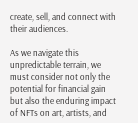create, sell, and connect with their audiences.

As we navigate this unpredictable terrain, we must consider not only the potential for financial gain but also the enduring impact of NFTs on art, artists, and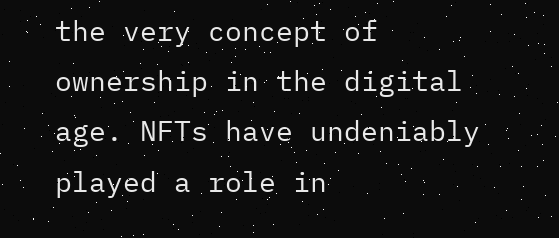the very concept of ownership in the digital age. NFTs have undeniably played a role in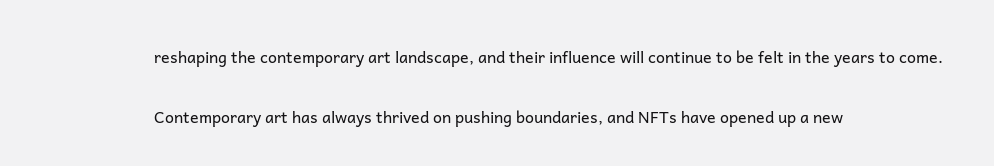reshaping the contemporary art landscape, and their influence will continue to be felt in the years to come.

Contemporary art has always thrived on pushing boundaries, and NFTs have opened up a new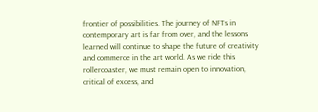frontier of possibilities. The journey of NFTs in contemporary art is far from over, and the lessons learned will continue to shape the future of creativity and commerce in the art world. As we ride this rollercoaster, we must remain open to innovation, critical of excess, and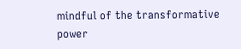mindful of the transformative power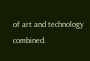of art and technology combined.